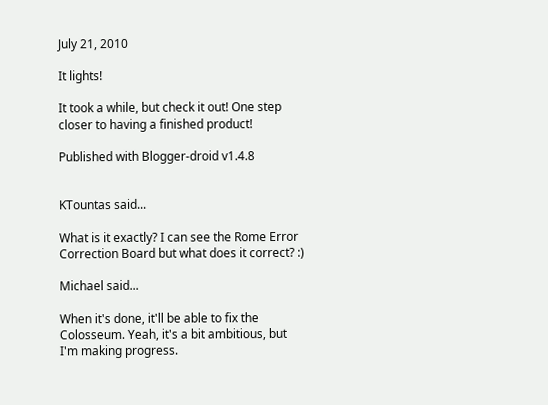July 21, 2010

It lights!

It took a while, but check it out! One step closer to having a finished product!

Published with Blogger-droid v1.4.8


KTountas said...

What is it exactly? I can see the Rome Error Correction Board but what does it correct? :)

Michael said...

When it's done, it'll be able to fix the Colosseum. Yeah, it's a bit ambitious, but I'm making progress.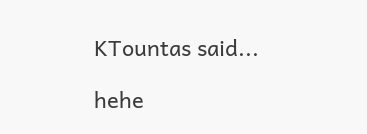KTountas said...

hehe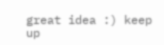great idea :) keep up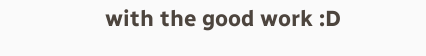with the good work :D